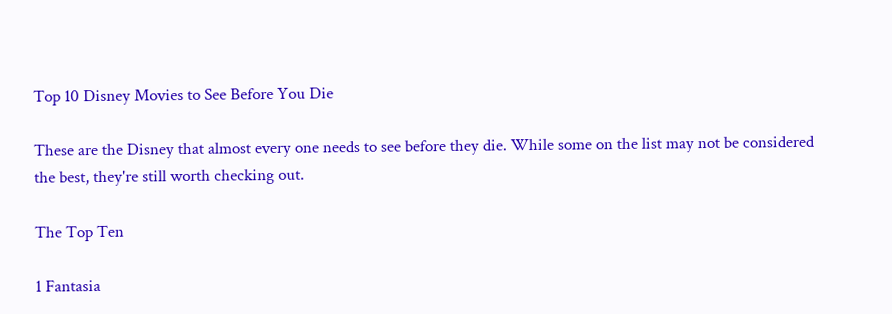Top 10 Disney Movies to See Before You Die

These are the Disney that almost every one needs to see before they die. While some on the list may not be considered the best, they're still worth checking out.

The Top Ten

1 Fantasia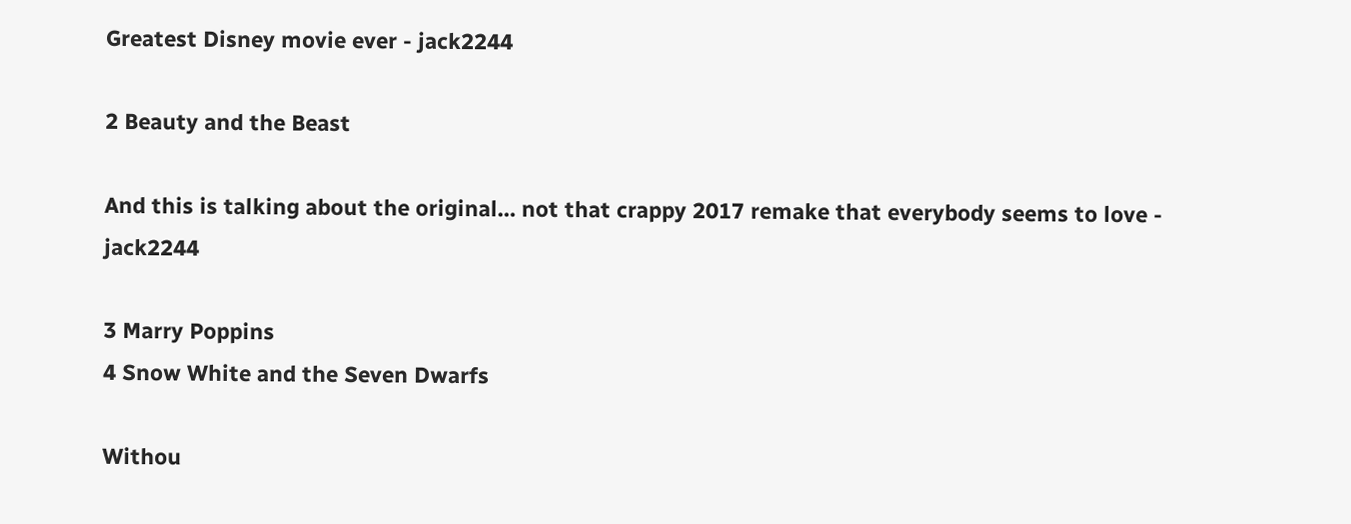Greatest Disney movie ever - jack2244

2 Beauty and the Beast

And this is talking about the original… not that crappy 2017 remake that everybody seems to love - jack2244

3 Marry Poppins
4 Snow White and the Seven Dwarfs

Withou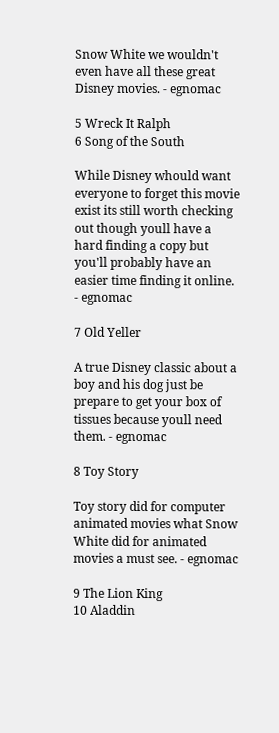Snow White we wouldn't even have all these great Disney movies. - egnomac

5 Wreck It Ralph
6 Song of the South

While Disney whould want everyone to forget this movie exist its still worth checking out though youll have a hard finding a copy but you'll probably have an easier time finding it online. - egnomac

7 Old Yeller

A true Disney classic about a boy and his dog just be prepare to get your box of tissues because youll need them. - egnomac

8 Toy Story

Toy story did for computer animated movies what Snow White did for animated movies a must see. - egnomac

9 The Lion King
10 Aladdin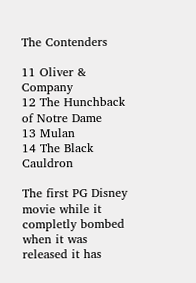The Contenders

11 Oliver & Company
12 The Hunchback of Notre Dame
13 Mulan
14 The Black Cauldron

The first PG Disney movie while it completly bombed when it was released it has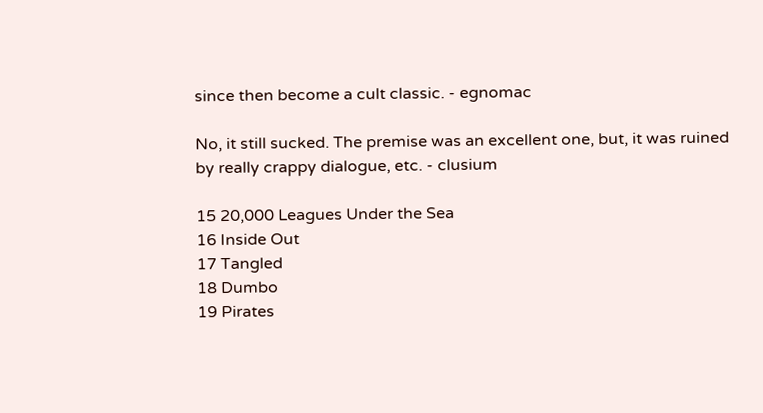since then become a cult classic. - egnomac

No, it still sucked. The premise was an excellent one, but, it was ruined by really crappy dialogue, etc. - clusium

15 20,000 Leagues Under the Sea
16 Inside Out
17 Tangled
18 Dumbo
19 Pirates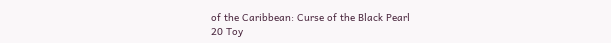of the Caribbean: Curse of the Black Pearl
20 Toy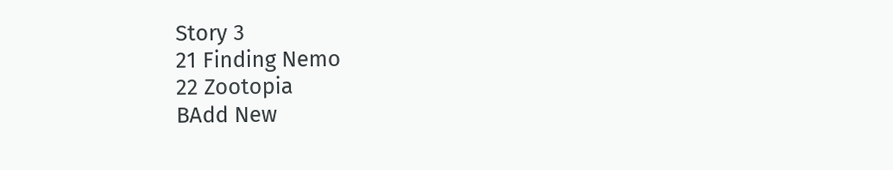Story 3
21 Finding Nemo
22 Zootopia
BAdd New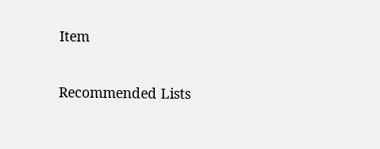Item

Recommended Lists